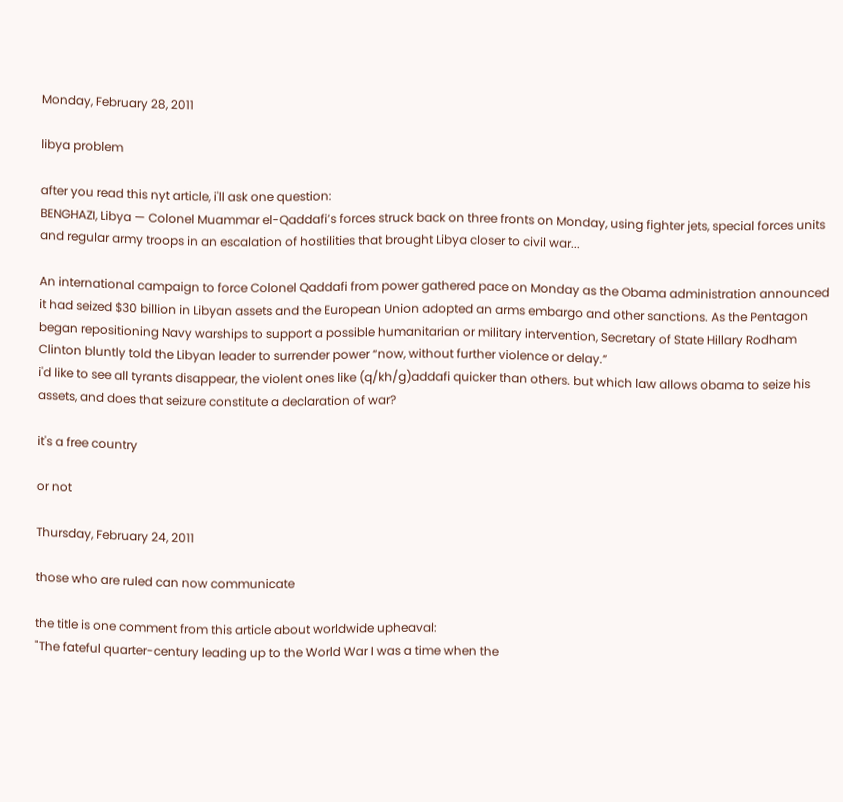Monday, February 28, 2011

libya problem

after you read this nyt article, i'll ask one question:
BENGHAZI, Libya — Colonel Muammar el-Qaddafi’s forces struck back on three fronts on Monday, using fighter jets, special forces units and regular army troops in an escalation of hostilities that brought Libya closer to civil war...

An international campaign to force Colonel Qaddafi from power gathered pace on Monday as the Obama administration announced it had seized $30 billion in Libyan assets and the European Union adopted an arms embargo and other sanctions. As the Pentagon began repositioning Navy warships to support a possible humanitarian or military intervention, Secretary of State Hillary Rodham Clinton bluntly told the Libyan leader to surrender power “now, without further violence or delay.”
i'd like to see all tyrants disappear, the violent ones like (q/kh/g)addafi quicker than others. but which law allows obama to seize his assets, and does that seizure constitute a declaration of war?

it's a free country

or not

Thursday, February 24, 2011

those who are ruled can now communicate

the title is one comment from this article about worldwide upheaval:
"The fateful quarter-century leading up to the World War I was a time when the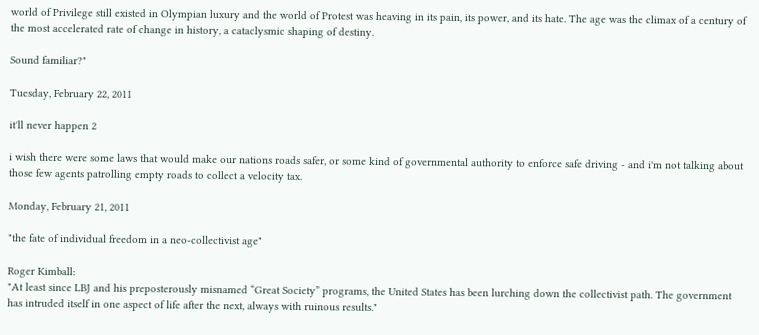world of Privilege still existed in Olympian luxury and the world of Protest was heaving in its pain, its power, and its hate. The age was the climax of a century of the most accelerated rate of change in history, a cataclysmic shaping of destiny.

Sound familiar?"

Tuesday, February 22, 2011

it'll never happen 2

i wish there were some laws that would make our nations roads safer, or some kind of governmental authority to enforce safe driving - and i'm not talking about those few agents patrolling empty roads to collect a velocity tax.

Monday, February 21, 2011

"the fate of individual freedom in a neo-collectivist age"

Roger Kimball:
"At least since LBJ and his preposterously misnamed “Great Society” programs, the United States has been lurching down the collectivist path. The government has intruded itself in one aspect of life after the next, always with ruinous results."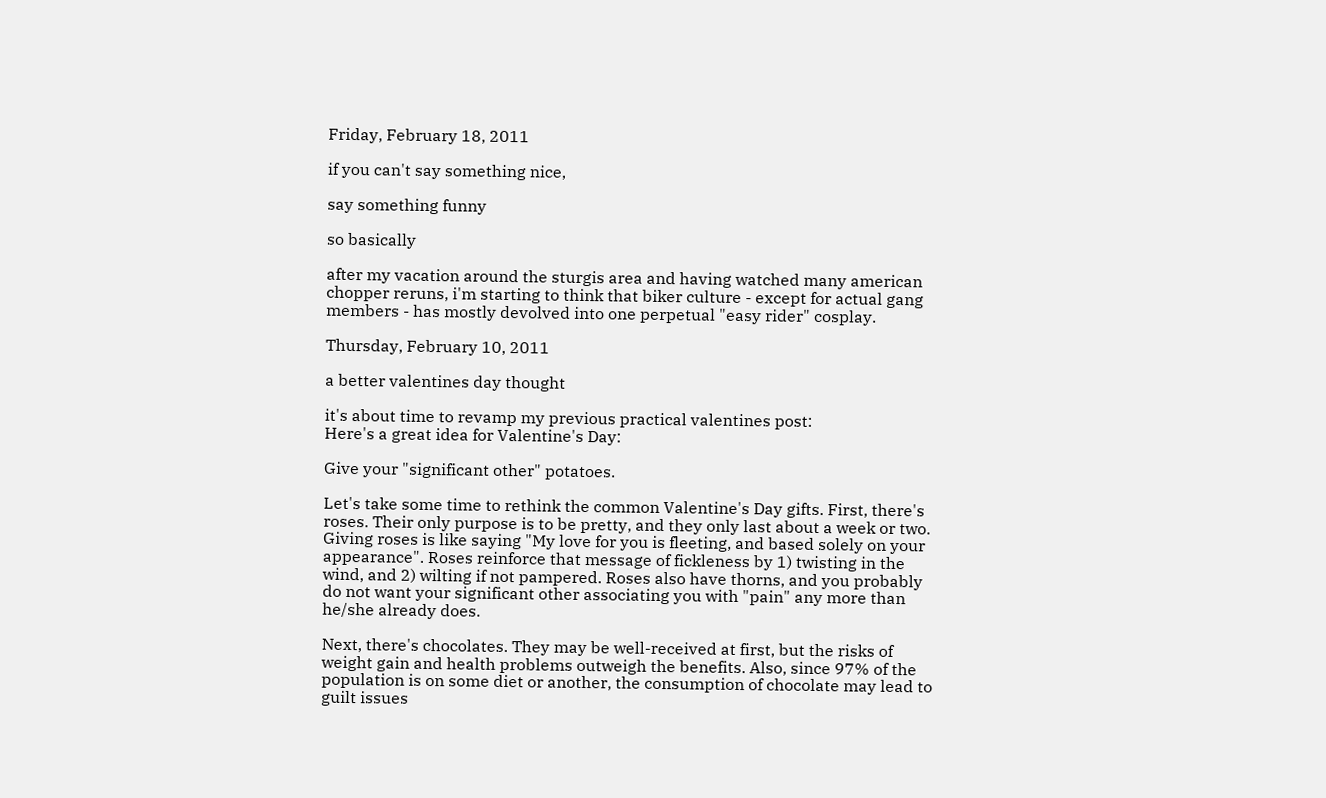Friday, February 18, 2011

if you can't say something nice,

say something funny

so basically

after my vacation around the sturgis area and having watched many american chopper reruns, i'm starting to think that biker culture - except for actual gang members - has mostly devolved into one perpetual "easy rider" cosplay.

Thursday, February 10, 2011

a better valentines day thought

it's about time to revamp my previous practical valentines post:
Here's a great idea for Valentine's Day:

Give your "significant other" potatoes.

Let's take some time to rethink the common Valentine's Day gifts. First, there's roses. Their only purpose is to be pretty, and they only last about a week or two. Giving roses is like saying "My love for you is fleeting, and based solely on your appearance". Roses reinforce that message of fickleness by 1) twisting in the wind, and 2) wilting if not pampered. Roses also have thorns, and you probably do not want your significant other associating you with "pain" any more than he/she already does.

Next, there's chocolates. They may be well-received at first, but the risks of weight gain and health problems outweigh the benefits. Also, since 97% of the population is on some diet or another, the consumption of chocolate may lead to guilt issues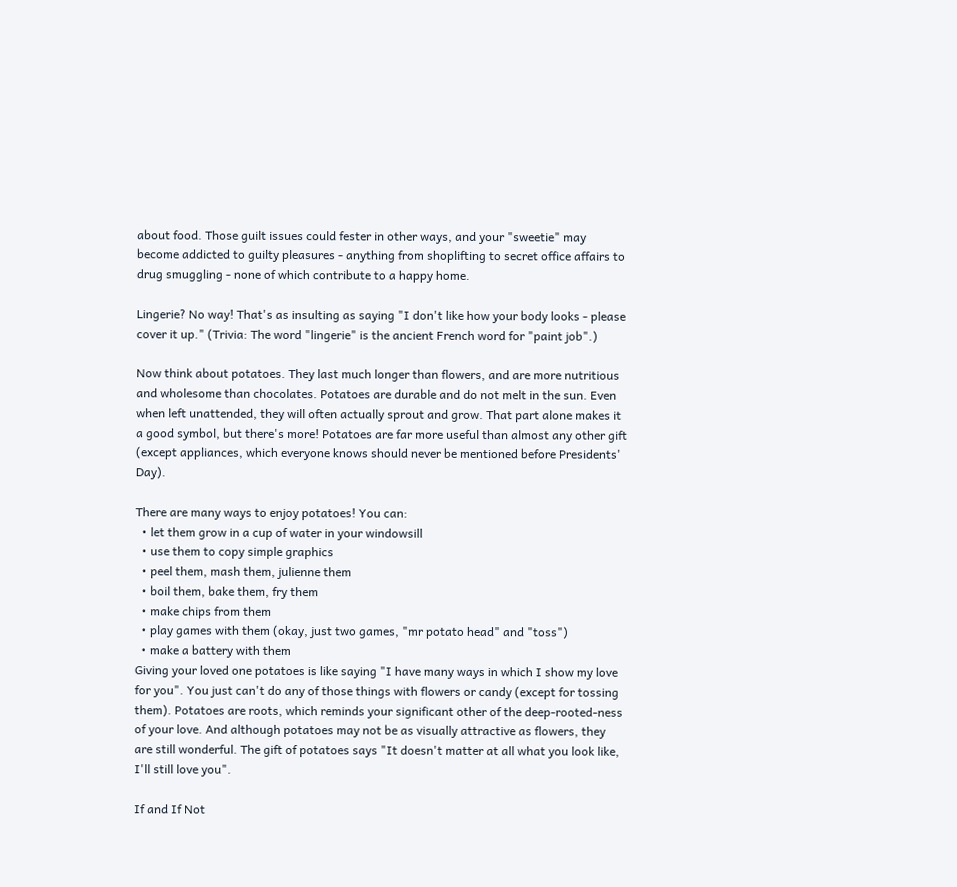about food. Those guilt issues could fester in other ways, and your "sweetie" may become addicted to guilty pleasures - anything from shoplifting to secret office affairs to drug smuggling - none of which contribute to a happy home.

Lingerie? No way! That's as insulting as saying "I don't like how your body looks - please cover it up." (Trivia: The word "lingerie" is the ancient French word for "paint job".)

Now think about potatoes. They last much longer than flowers, and are more nutritious and wholesome than chocolates. Potatoes are durable and do not melt in the sun. Even when left unattended, they will often actually sprout and grow. That part alone makes it a good symbol, but there's more! Potatoes are far more useful than almost any other gift (except appliances, which everyone knows should never be mentioned before Presidents' Day).

There are many ways to enjoy potatoes! You can:
  • let them grow in a cup of water in your windowsill
  • use them to copy simple graphics
  • peel them, mash them, julienne them
  • boil them, bake them, fry them
  • make chips from them
  • play games with them (okay, just two games, "mr potato head" and "toss")
  • make a battery with them
Giving your loved one potatoes is like saying "I have many ways in which I show my love for you". You just can't do any of those things with flowers or candy (except for tossing them). Potatoes are roots, which reminds your significant other of the deep-rooted-ness of your love. And although potatoes may not be as visually attractive as flowers, they are still wonderful. The gift of potatoes says "It doesn't matter at all what you look like, I'll still love you".

If and If Not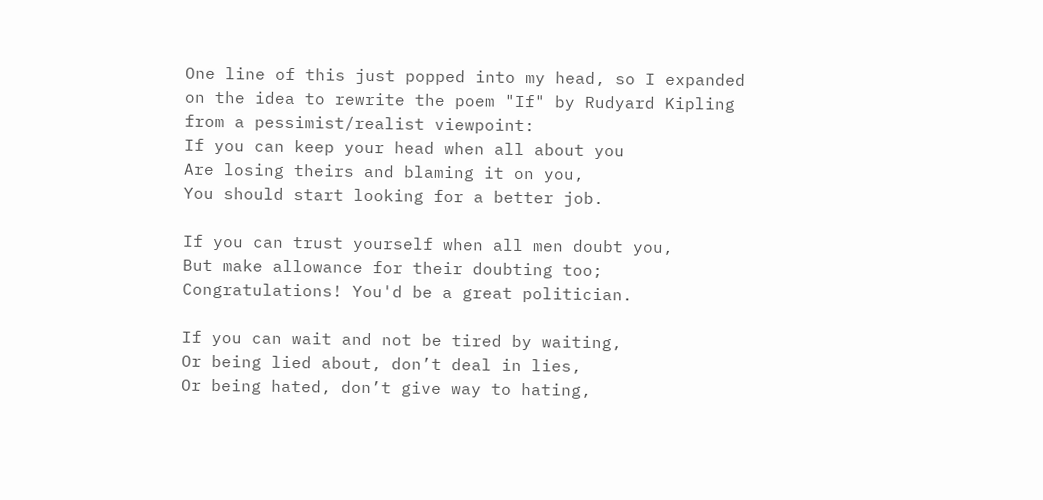One line of this just popped into my head, so I expanded on the idea to rewrite the poem "If" by Rudyard Kipling from a pessimist/realist viewpoint:
If you can keep your head when all about you
Are losing theirs and blaming it on you,
You should start looking for a better job.

If you can trust yourself when all men doubt you,
But make allowance for their doubting too;
Congratulations! You'd be a great politician.

If you can wait and not be tired by waiting,
Or being lied about, don’t deal in lies,
Or being hated, don’t give way to hating,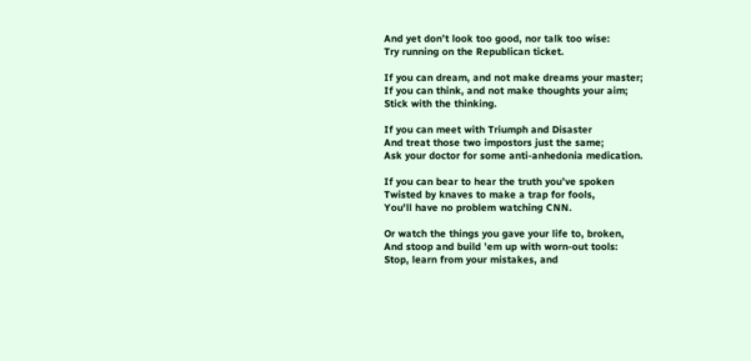And yet don’t look too good, nor talk too wise:
Try running on the Republican ticket.

If you can dream, and not make dreams your master;
If you can think, and not make thoughts your aim;
Stick with the thinking.

If you can meet with Triumph and Disaster
And treat those two impostors just the same;
Ask your doctor for some anti-anhedonia medication.

If you can bear to hear the truth you’ve spoken
Twisted by knaves to make a trap for fools,
You'll have no problem watching CNN.

Or watch the things you gave your life to, broken,
And stoop and build ’em up with worn-out tools:
Stop, learn from your mistakes, and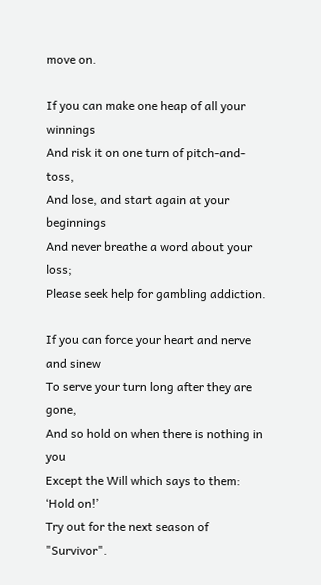move on.

If you can make one heap of all your winnings
And risk it on one turn of pitch-and-toss,
And lose, and start again at your beginnings
And never breathe a word about your loss;
Please seek help for gambling addiction.

If you can force your heart and nerve and sinew
To serve your turn long after they are gone,
And so hold on when there is nothing in you
Except the Will which says to them: ‘Hold on!’
Try out for the next season of "Survivor".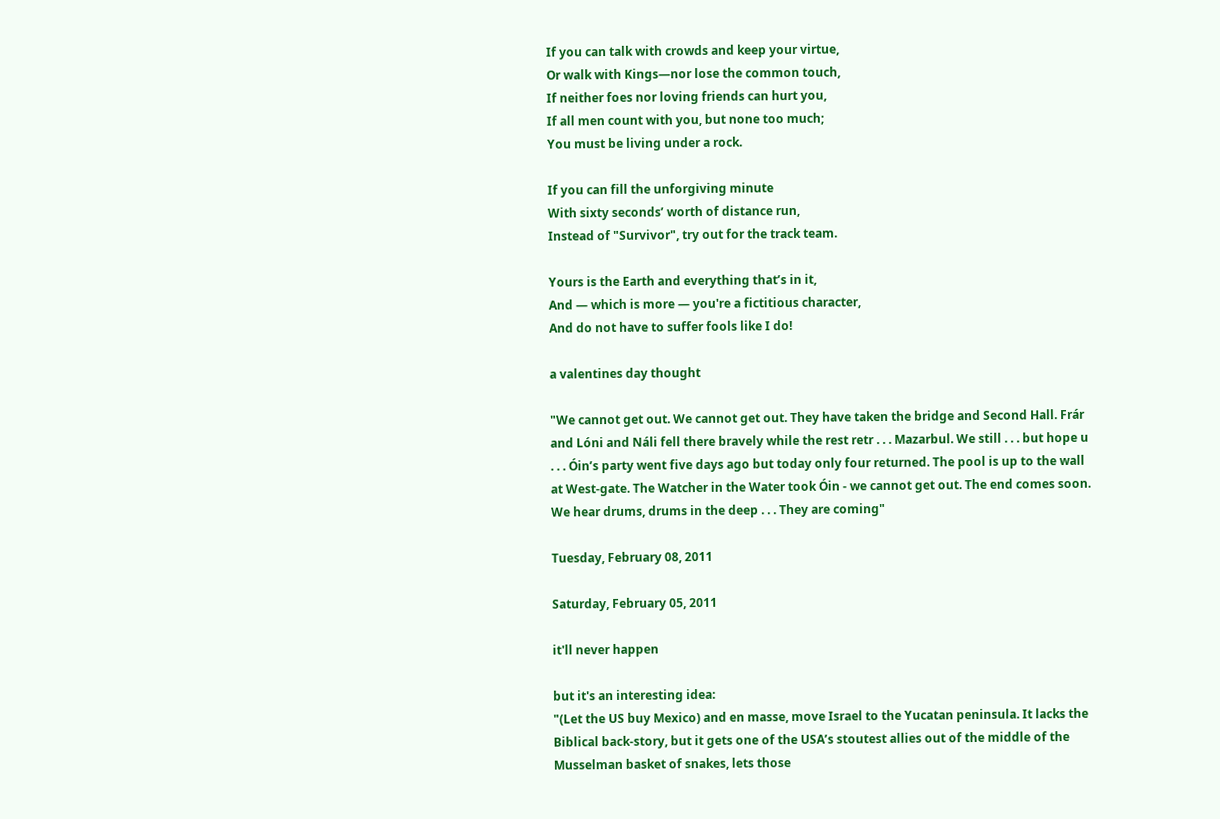If you can talk with crowds and keep your virtue,
Or walk with Kings—nor lose the common touch,
If neither foes nor loving friends can hurt you,
If all men count with you, but none too much;
You must be living under a rock.

If you can fill the unforgiving minute
With sixty seconds’ worth of distance run,
Instead of "Survivor", try out for the track team.

Yours is the Earth and everything that’s in it,
And — which is more — you're a fictitious character,
And do not have to suffer fools like I do!

a valentines day thought

"We cannot get out. We cannot get out. They have taken the bridge and Second Hall. Frár and Lóni and Náli fell there bravely while the rest retr . . . Mazarbul. We still . . . but hope u . . . Óin’s party went five days ago but today only four returned. The pool is up to the wall at West-gate. The Watcher in the Water took Óin - we cannot get out. The end comes soon. We hear drums, drums in the deep . . . They are coming"

Tuesday, February 08, 2011

Saturday, February 05, 2011

it'll never happen

but it's an interesting idea:
"(Let the US buy Mexico) and en masse, move Israel to the Yucatan peninsula. It lacks the Biblical back-story, but it gets one of the USA’s stoutest allies out of the middle of the Musselman basket of snakes, lets those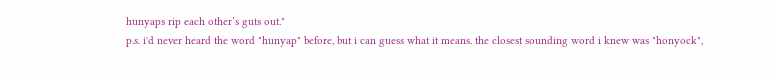hunyaps rip each other’s guts out."
p.s. i'd never heard the word "hunyap" before, but i can guess what it means. the closest sounding word i knew was "honyock",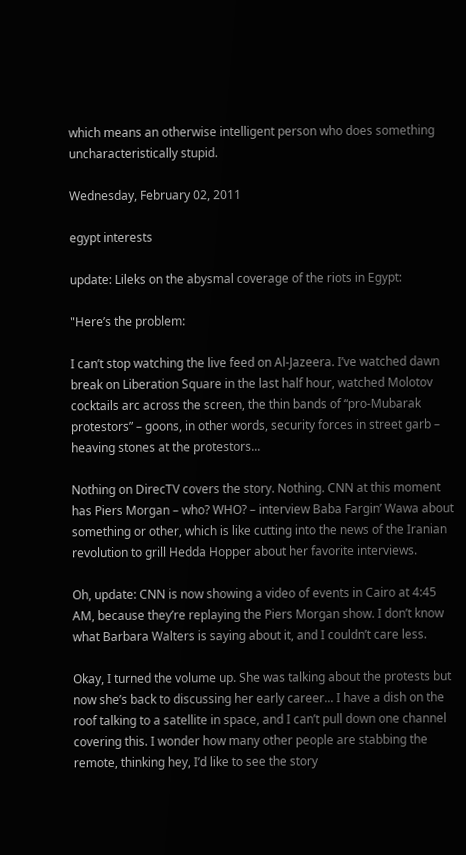which means an otherwise intelligent person who does something uncharacteristically stupid.

Wednesday, February 02, 2011

egypt interests

update: Lileks on the abysmal coverage of the riots in Egypt:

"Here’s the problem:

I can’t stop watching the live feed on Al-Jazeera. I’ve watched dawn break on Liberation Square in the last half hour, watched Molotov cocktails arc across the screen, the thin bands of “pro-Mubarak protestors” – goons, in other words, security forces in street garb – heaving stones at the protestors...

Nothing on DirecTV covers the story. Nothing. CNN at this moment has Piers Morgan – who? WHO? – interview Baba Fargin’ Wawa about something or other, which is like cutting into the news of the Iranian revolution to grill Hedda Hopper about her favorite interviews.

Oh, update: CNN is now showing a video of events in Cairo at 4:45 AM, because they’re replaying the Piers Morgan show. I don’t know what Barbara Walters is saying about it, and I couldn’t care less.

Okay, I turned the volume up. She was talking about the protests but now she’s back to discussing her early career... I have a dish on the roof talking to a satellite in space, and I can’t pull down one channel covering this. I wonder how many other people are stabbing the remote, thinking hey, I’d like to see the story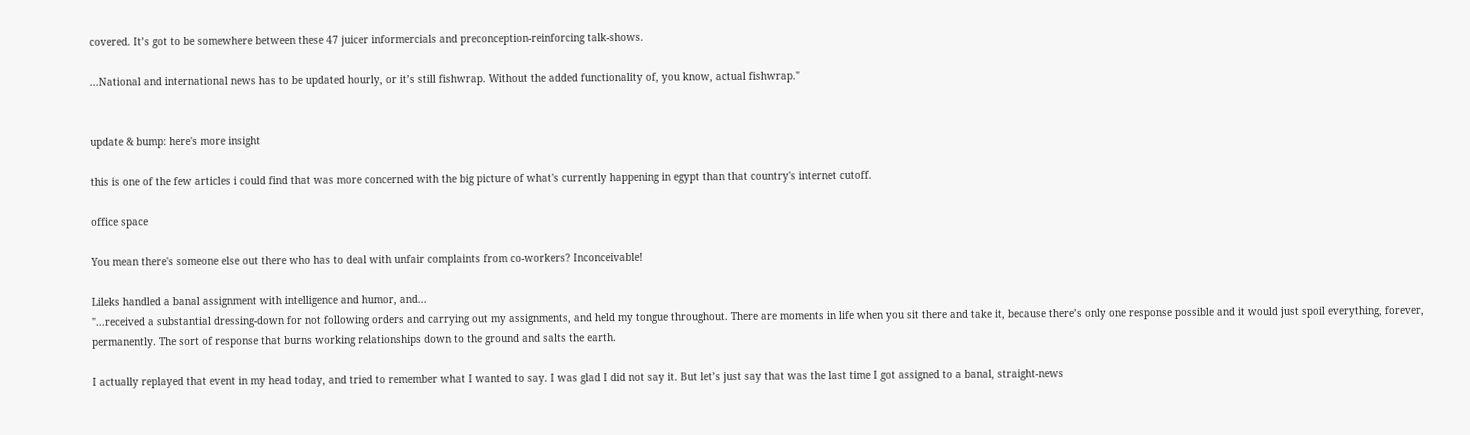covered. It’s got to be somewhere between these 47 juicer informercials and preconception-reinforcing talk-shows.

...National and international news has to be updated hourly, or it’s still fishwrap. Without the added functionality of, you know, actual fishwrap."


update & bump: here's more insight

this is one of the few articles i could find that was more concerned with the big picture of what's currently happening in egypt than that country's internet cutoff.

office space

You mean there's someone else out there who has to deal with unfair complaints from co-workers? Inconceivable!

Lileks handled a banal assignment with intelligence and humor, and...
"...received a substantial dressing-down for not following orders and carrying out my assignments, and held my tongue throughout. There are moments in life when you sit there and take it, because there’s only one response possible and it would just spoil everything, forever, permanently. The sort of response that burns working relationships down to the ground and salts the earth.

I actually replayed that event in my head today, and tried to remember what I wanted to say. I was glad I did not say it. But let’s just say that was the last time I got assigned to a banal, straight-news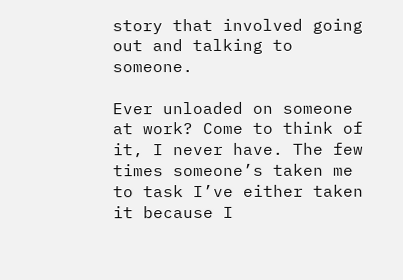story that involved going out and talking to someone.

Ever unloaded on someone at work? Come to think of it, I never have. The few times someone’s taken me to task I’ve either taken it because I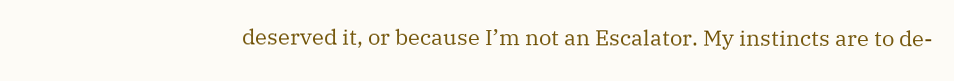deserved it, or because I’m not an Escalator. My instincts are to de-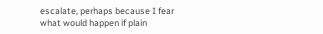escalate, perhaps because I fear what would happen if plain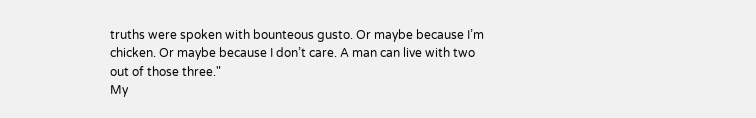truths were spoken with bounteous gusto. Or maybe because I’m chicken. Or maybe because I don’t care. A man can live with two out of those three."
My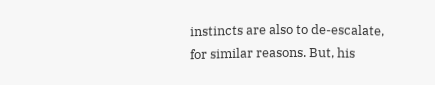instincts are also to de-escalate, for similar reasons. But, his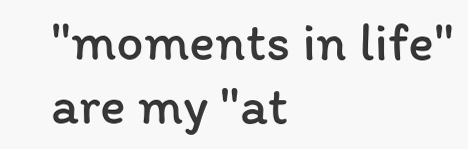"moments in life" are my "at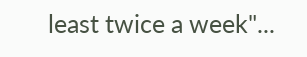least twice a week"...